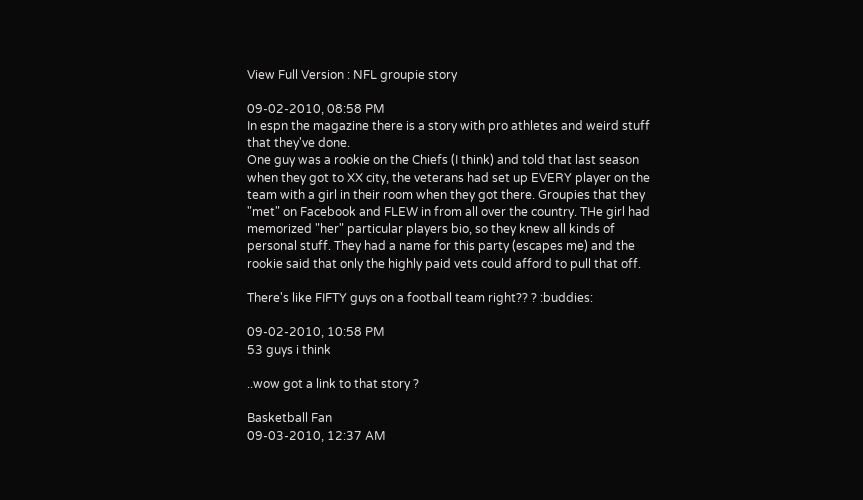View Full Version : NFL groupie story

09-02-2010, 08:58 PM
In espn the magazine there is a story with pro athletes and weird stuff that they've done.
One guy was a rookie on the Chiefs (I think) and told that last season when they got to XX city, the veterans had set up EVERY player on the team with a girl in their room when they got there. Groupies that they "met" on Facebook and FLEW in from all over the country. THe girl had memorized "her" particular players bio, so they knew all kinds of personal stuff. They had a name for this party (escapes me) and the rookie said that only the highly paid vets could afford to pull that off.

There's like FIFTY guys on a football team right?? ? :buddies:

09-02-2010, 10:58 PM
53 guys i think

..wow got a link to that story ?

Basketball Fan
09-03-2010, 12:37 AM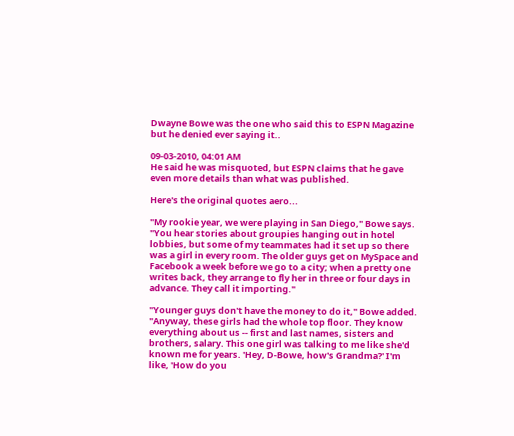Dwayne Bowe was the one who said this to ESPN Magazine but he denied ever saying it..

09-03-2010, 04:01 AM
He said he was misquoted, but ESPN claims that he gave even more details than what was published.

Here's the original quotes aero...

"My rookie year, we were playing in San Diego," Bowe says. "You hear stories about groupies hanging out in hotel lobbies, but some of my teammates had it set up so there was a girl in every room. The older guys get on MySpace and Facebook a week before we go to a city; when a pretty one writes back, they arrange to fly her in three or four days in advance. They call it importing."

"Younger guys don't have the money to do it," Bowe added. "Anyway, these girls had the whole top floor. They know everything about us -- first and last names, sisters and brothers, salary. This one girl was talking to me like she'd known me for years. 'Hey, D-Bowe, how's Grandma?' I'm like, 'How do you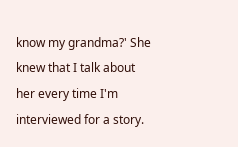know my grandma?' She knew that I talk about her every time I'm interviewed for a story.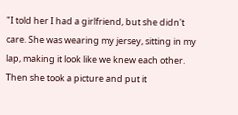"I told her I had a girlfriend, but she didn't care. She was wearing my jersey, sitting in my lap, making it look like we knew each other. Then she took a picture and put it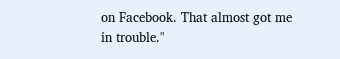on Facebook. That almost got me in trouble."